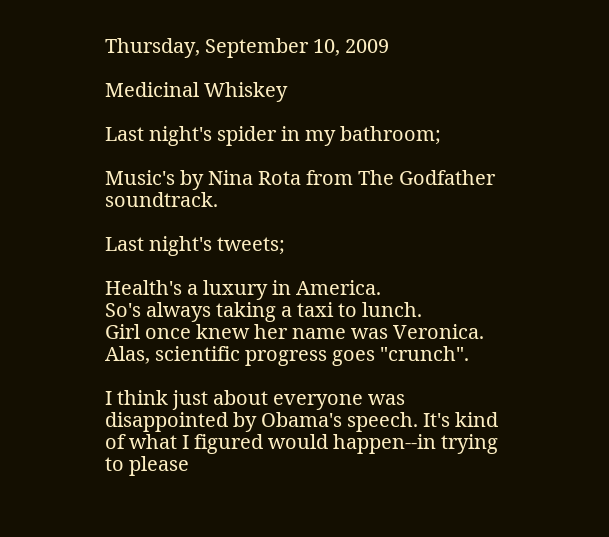Thursday, September 10, 2009

Medicinal Whiskey

Last night's spider in my bathroom;

Music's by Nina Rota from The Godfather soundtrack.

Last night's tweets;

Health's a luxury in America.
So's always taking a taxi to lunch.
Girl once knew her name was Veronica.
Alas, scientific progress goes "crunch".

I think just about everyone was disappointed by Obama's speech. It's kind of what I figured would happen--in trying to please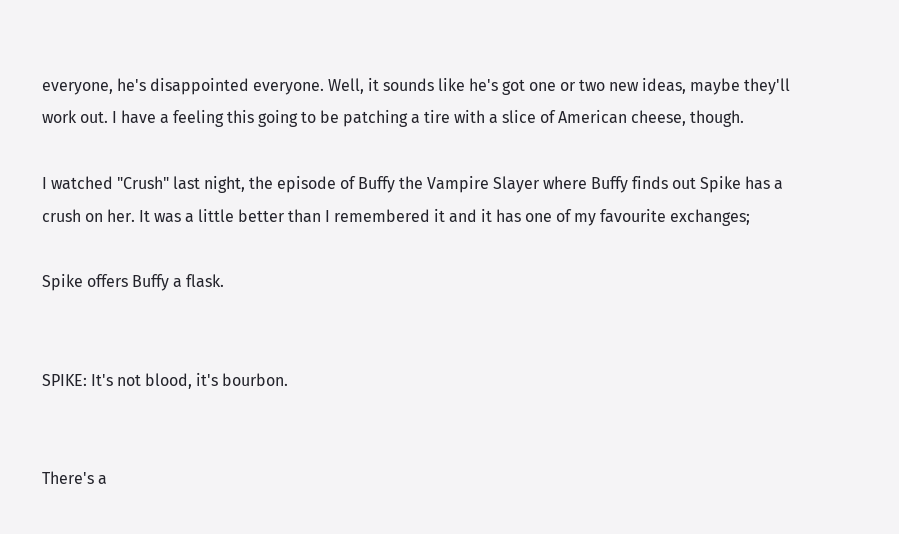everyone, he's disappointed everyone. Well, it sounds like he's got one or two new ideas, maybe they'll work out. I have a feeling this going to be patching a tire with a slice of American cheese, though.

I watched "Crush" last night, the episode of Buffy the Vampire Slayer where Buffy finds out Spike has a crush on her. It was a little better than I remembered it and it has one of my favourite exchanges;

Spike offers Buffy a flask.


SPIKE: It's not blood, it's bourbon.


There's a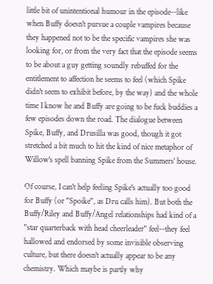little bit of unintentional humour in the episode--like when Buffy doesn't pursue a couple vampires because they happened not to be the specific vampires she was looking for, or from the very fact that the episode seems to be about a guy getting soundly rebuffed for the entitlement to affection he seems to feel (which Spike didn't seem to exhibit before, by the way) and the whole time I know he and Buffy are going to be fuck buddies a few episodes down the road. The dialogue between Spike, Buffy, and Drusilla was good, though it got stretched a bit much to hit the kind of nice metaphor of Willow's spell banning Spike from the Summers' house.

Of course, I can't help feeling Spike's actually too good for Buffy (or "Spoike", as Dru calls him). But both the Buffy/Riley and Buffy/Angel relationships had kind of a "star quarterback with head cheerleader" feel--they feel hallowed and endorsed by some invisible observing culture, but there doesn't actually appear to be any chemistry. Which maybe is partly why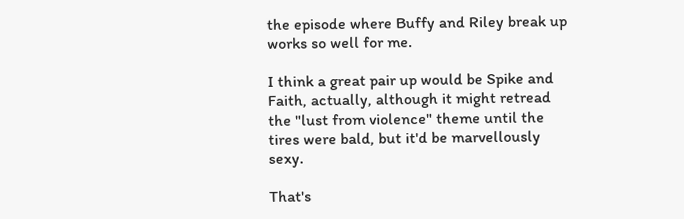the episode where Buffy and Riley break up works so well for me.

I think a great pair up would be Spike and Faith, actually, although it might retread the "lust from violence" theme until the tires were bald, but it'd be marvellously sexy.

That's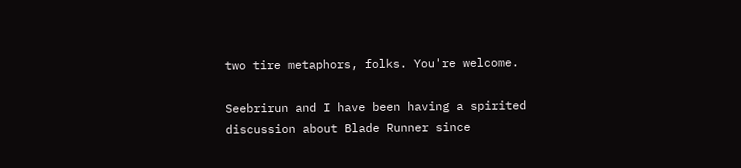two tire metaphors, folks. You're welcome.

Seebrirun and I have been having a spirited discussion about Blade Runner since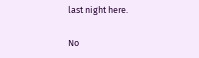last night here.

No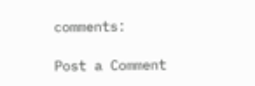comments:

Post a Comment